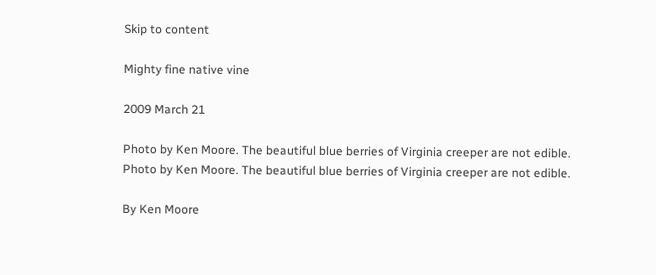Skip to content

Mighty fine native vine

2009 March 21

Photo by Ken Moore. The beautiful blue berries of Virginia creeper are not edible.
Photo by Ken Moore. The beautiful blue berries of Virginia creeper are not edible.

By Ken Moore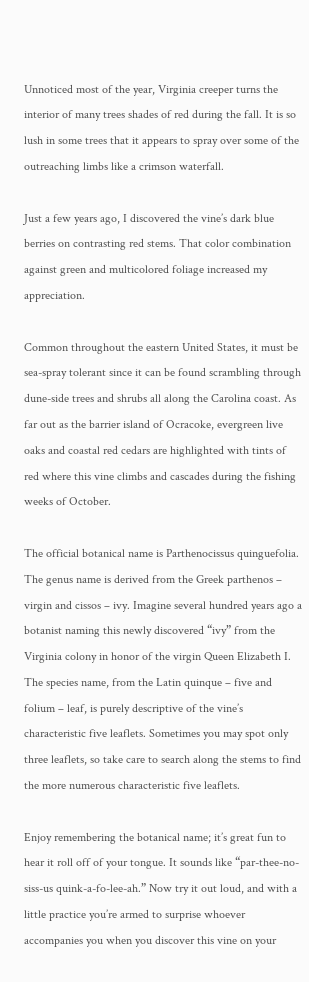Unnoticed most of the year, Virginia creeper turns the interior of many trees shades of red during the fall. It is so lush in some trees that it appears to spray over some of the outreaching limbs like a crimson waterfall.

Just a few years ago, I discovered the vine’s dark blue berries on contrasting red stems. That color combination against green and multicolored foliage increased my appreciation.

Common throughout the eastern United States, it must be sea-spray tolerant since it can be found scrambling through dune-side trees and shrubs all along the Carolina coast. As far out as the barrier island of Ocracoke, evergreen live oaks and coastal red cedars are highlighted with tints of red where this vine climbs and cascades during the fishing weeks of October.

The official botanical name is Parthenocissus quinguefolia. The genus name is derived from the Greek parthenos – virgin and cissos – ivy. Imagine several hundred years ago a botanist naming this newly discovered “ivy” from the Virginia colony in honor of the virgin Queen Elizabeth I. The species name, from the Latin quinque – five and folium – leaf, is purely descriptive of the vine’s characteristic five leaflets. Sometimes you may spot only three leaflets, so take care to search along the stems to find the more numerous characteristic five leaflets.

Enjoy remembering the botanical name; it’s great fun to hear it roll off of your tongue. It sounds like “par-thee-no-siss-us quink-a-fo-lee-ah.” Now try it out loud, and with a little practice you’re armed to surprise whoever accompanies you when you discover this vine on your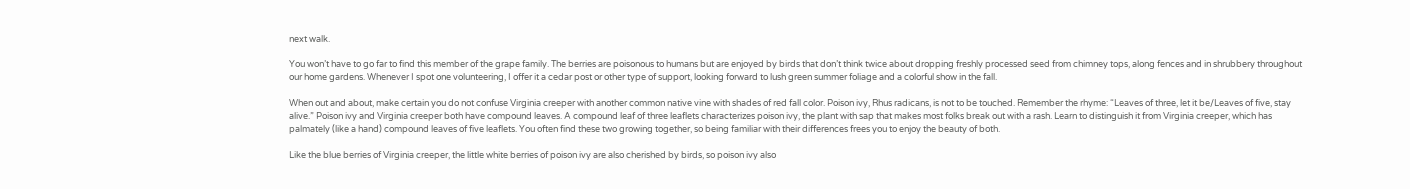next walk.

You won’t have to go far to find this member of the grape family. The berries are poisonous to humans but are enjoyed by birds that don’t think twice about dropping freshly processed seed from chimney tops, along fences and in shrubbery throughout our home gardens. Whenever I spot one volunteering, I offer it a cedar post or other type of support, looking forward to lush green summer foliage and a colorful show in the fall.

When out and about, make certain you do not confuse Virginia creeper with another common native vine with shades of red fall color. Poison ivy, Rhus radicans, is not to be touched. Remember the rhyme: “Leaves of three, let it be/Leaves of five, stay alive.” Poison ivy and Virginia creeper both have compound leaves. A compound leaf of three leaflets characterizes poison ivy, the plant with sap that makes most folks break out with a rash. Learn to distinguish it from Virginia creeper, which has palmately (like a hand) compound leaves of five leaflets. You often find these two growing together, so being familiar with their differences frees you to enjoy the beauty of both.

Like the blue berries of Virginia creeper, the little white berries of poison ivy are also cherished by birds, so poison ivy also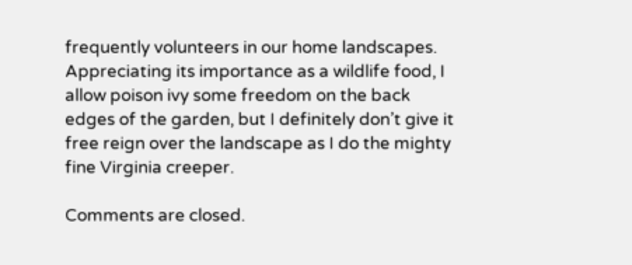frequently volunteers in our home landscapes. Appreciating its importance as a wildlife food, I allow poison ivy some freedom on the back edges of the garden, but I definitely don’t give it free reign over the landscape as I do the mighty fine Virginia creeper.

Comments are closed.